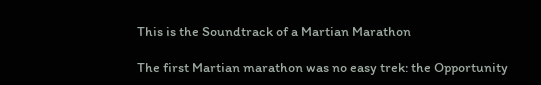This is the Soundtrack of a Martian Marathon

The first Martian marathon was no easy trek: the Opportunity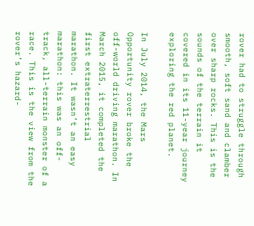rover had to struggle through smooth, soft sand and clamber over sharp rocks. This is the sounds of the terrain it covered in its 11-year journey exploring the red planet.

In July 2014, the Mars Opportunity rover broke the off-world driving marathon. In March 2015, it completed the first extraterrestrial marathon. It wasn’t an easy marathon: this was an off-track, all-terrain monster of a race. This is the view from the rover’s hazard-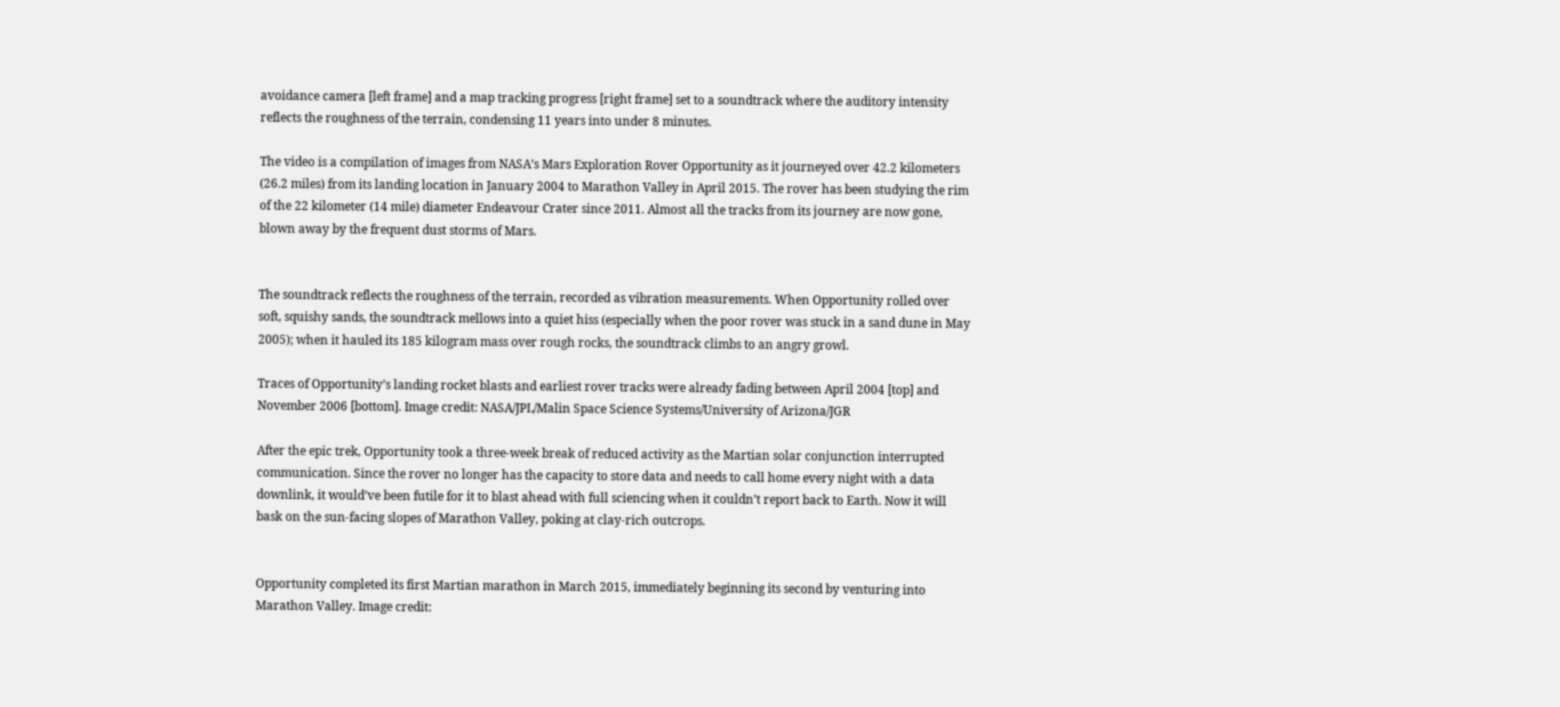avoidance camera [left frame] and a map tracking progress [right frame] set to a soundtrack where the auditory intensity reflects the roughness of the terrain, condensing 11 years into under 8 minutes.

The video is a compilation of images from NASA’s Mars Exploration Rover Opportunity as it journeyed over 42.2 kilometers (26.2 miles) from its landing location in January 2004 to Marathon Valley in April 2015. The rover has been studying the rim of the 22 kilometer (14 mile) diameter Endeavour Crater since 2011. Almost all the tracks from its journey are now gone, blown away by the frequent dust storms of Mars.


The soundtrack reflects the roughness of the terrain, recorded as vibration measurements. When Opportunity rolled over soft, squishy sands, the soundtrack mellows into a quiet hiss (especially when the poor rover was stuck in a sand dune in May 2005); when it hauled its 185 kilogram mass over rough rocks, the soundtrack climbs to an angry growl.

Traces of Opportunity’s landing rocket blasts and earliest rover tracks were already fading between April 2004 [top] and November 2006 [bottom]. Image credit: NASA/JPL/Malin Space Science Systems/University of Arizona/JGR

After the epic trek, Opportunity took a three-week break of reduced activity as the Martian solar conjunction interrupted communication. Since the rover no longer has the capacity to store data and needs to call home every night with a data downlink, it would’ve been futile for it to blast ahead with full sciencing when it couldn’t report back to Earth. Now it will bask on the sun-facing slopes of Marathon Valley, poking at clay-rich outcrops.


Opportunity completed its first Martian marathon in March 2015, immediately beginning its second by venturing into Marathon Valley. Image credit: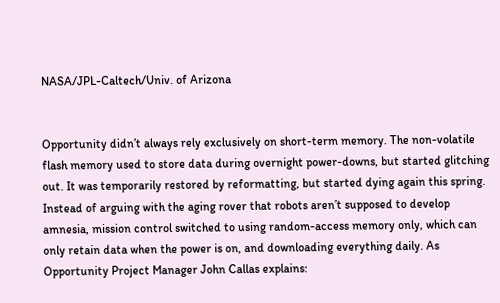NASA/JPL-Caltech/Univ. of Arizona


Opportunity didn’t always rely exclusively on short-term memory. The non-volatile flash memory used to store data during overnight power-downs, but started glitching out. It was temporarily restored by reformatting, but started dying again this spring. Instead of arguing with the aging rover that robots aren’t supposed to develop amnesia, mission control switched to using random-access memory only, which can only retain data when the power is on, and downloading everything daily. As Opportunity Project Manager John Callas explains: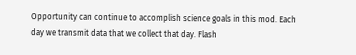Opportunity can continue to accomplish science goals in this mod. Each day we transmit data that we collect that day. Flash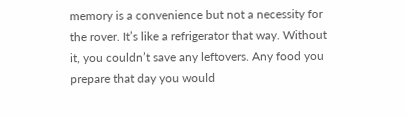memory is a convenience but not a necessity for the rover. It’s like a refrigerator that way. Without it, you couldn’t save any leftovers. Any food you prepare that day you would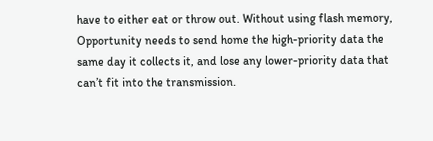have to either eat or throw out. Without using flash memory, Opportunity needs to send home the high-priority data the same day it collects it, and lose any lower-priority data that can’t fit into the transmission.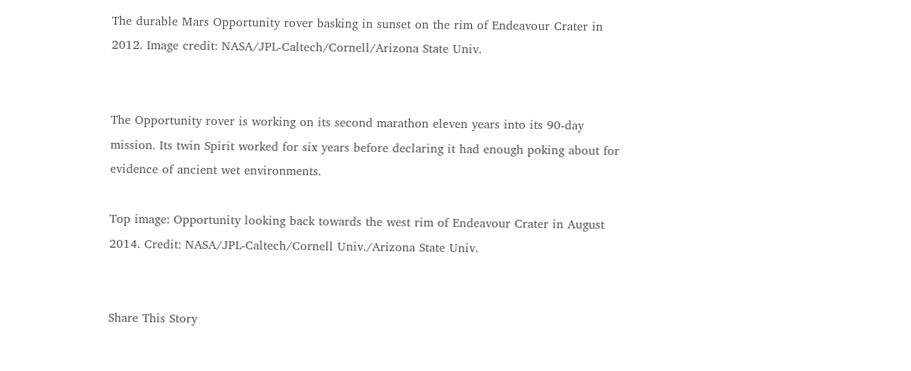The durable Mars Opportunity rover basking in sunset on the rim of Endeavour Crater in 2012. Image credit: NASA/JPL-Caltech/Cornell/Arizona State Univ.


The Opportunity rover is working on its second marathon eleven years into its 90-day mission. Its twin Spirit worked for six years before declaring it had enough poking about for evidence of ancient wet environments.

Top image: Opportunity looking back towards the west rim of Endeavour Crater in August 2014. Credit: NASA/JPL-Caltech/Cornell Univ./Arizona State Univ.


Share This Story